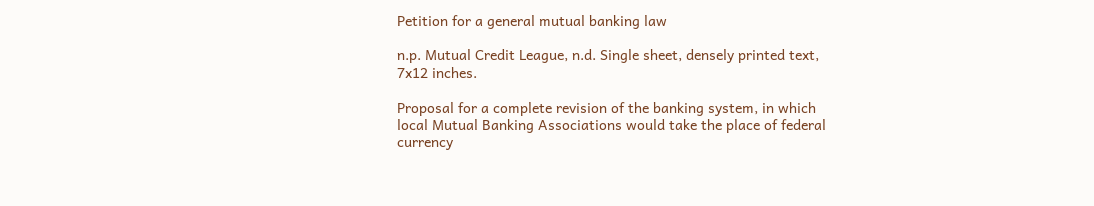Petition for a general mutual banking law

n.p. Mutual Credit League, n.d. Single sheet, densely printed text, 7x12 inches.

Proposal for a complete revision of the banking system, in which local Mutual Banking Associations would take the place of federal currency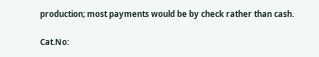production; most payments would be by check rather than cash.

Cat.No: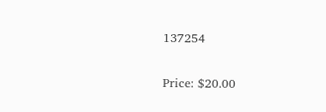137254

Price: $20.00